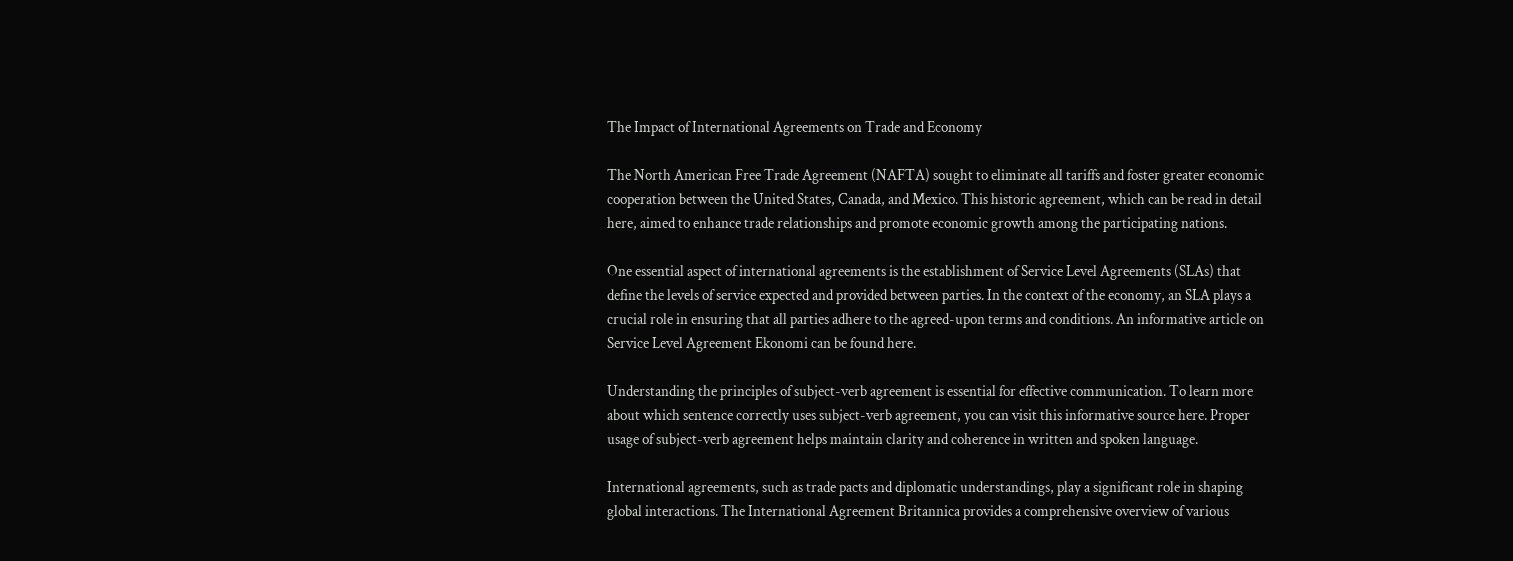The Impact of International Agreements on Trade and Economy

The North American Free Trade Agreement (NAFTA) sought to eliminate all tariffs and foster greater economic cooperation between the United States, Canada, and Mexico. This historic agreement, which can be read in detail here, aimed to enhance trade relationships and promote economic growth among the participating nations.

One essential aspect of international agreements is the establishment of Service Level Agreements (SLAs) that define the levels of service expected and provided between parties. In the context of the economy, an SLA plays a crucial role in ensuring that all parties adhere to the agreed-upon terms and conditions. An informative article on Service Level Agreement Ekonomi can be found here.

Understanding the principles of subject-verb agreement is essential for effective communication. To learn more about which sentence correctly uses subject-verb agreement, you can visit this informative source here. Proper usage of subject-verb agreement helps maintain clarity and coherence in written and spoken language.

International agreements, such as trade pacts and diplomatic understandings, play a significant role in shaping global interactions. The International Agreement Britannica provides a comprehensive overview of various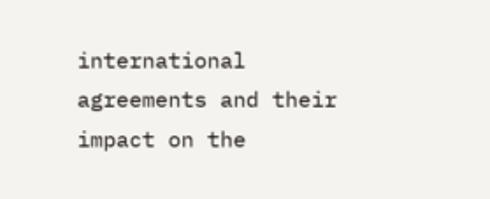international agreements and their impact on the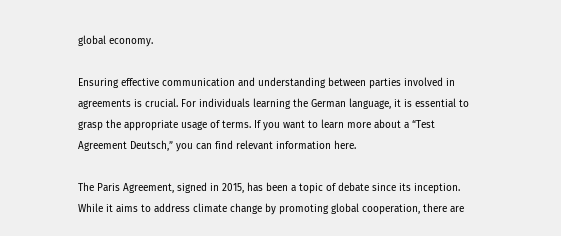global economy.

Ensuring effective communication and understanding between parties involved in agreements is crucial. For individuals learning the German language, it is essential to grasp the appropriate usage of terms. If you want to learn more about a “Test Agreement Deutsch,” you can find relevant information here.

The Paris Agreement, signed in 2015, has been a topic of debate since its inception. While it aims to address climate change by promoting global cooperation, there are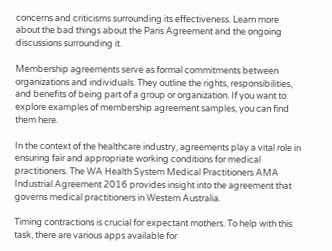concerns and criticisms surrounding its effectiveness. Learn more about the bad things about the Paris Agreement and the ongoing discussions surrounding it.

Membership agreements serve as formal commitments between organizations and individuals. They outline the rights, responsibilities, and benefits of being part of a group or organization. If you want to explore examples of membership agreement samples, you can find them here.

In the context of the healthcare industry, agreements play a vital role in ensuring fair and appropriate working conditions for medical practitioners. The WA Health System Medical Practitioners AMA Industrial Agreement 2016 provides insight into the agreement that governs medical practitioners in Western Australia.

Timing contractions is crucial for expectant mothers. To help with this task, there are various apps available for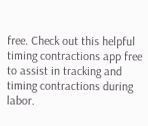free. Check out this helpful timing contractions app free to assist in tracking and timing contractions during labor.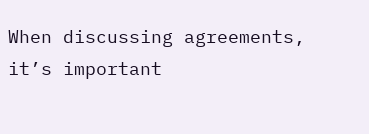When discussing agreements, it’s important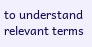to understand relevant terms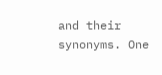and their synonyms. One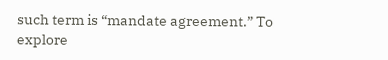such term is “mandate agreement.” To explore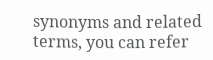synonyms and related terms, you can refer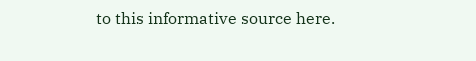to this informative source here.